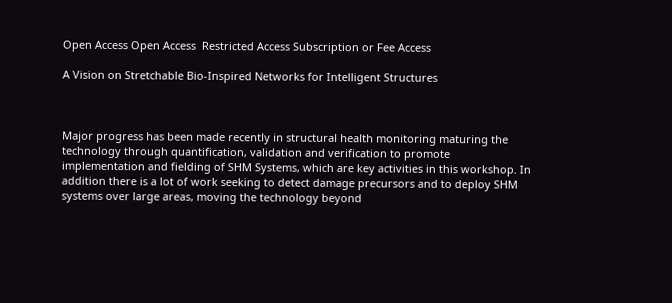Open Access Open Access  Restricted Access Subscription or Fee Access

A Vision on Stretchable Bio-Inspired Networks for Intelligent Structures



Major progress has been made recently in structural health monitoring maturing the technology through quantification, validation and verification to promote implementation and fielding of SHM Systems, which are key activities in this workshop. In addition there is a lot of work seeking to detect damage precursors and to deploy SHM systems over large areas, moving the technology beyond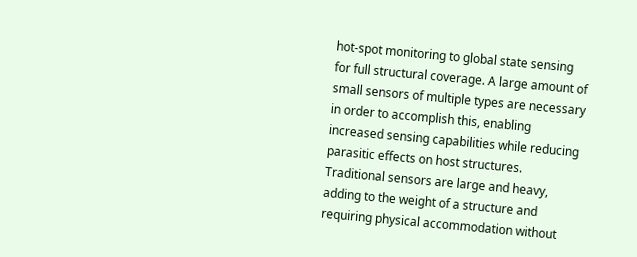hot-spot monitoring to global state sensing for full structural coverage. A large amount of small sensors of multiple types are necessary in order to accomplish this, enabling increased sensing capabilities while reducing parasitic effects on host structures. Traditional sensors are large and heavy, adding to the weight of a structure and requiring physical accommodation without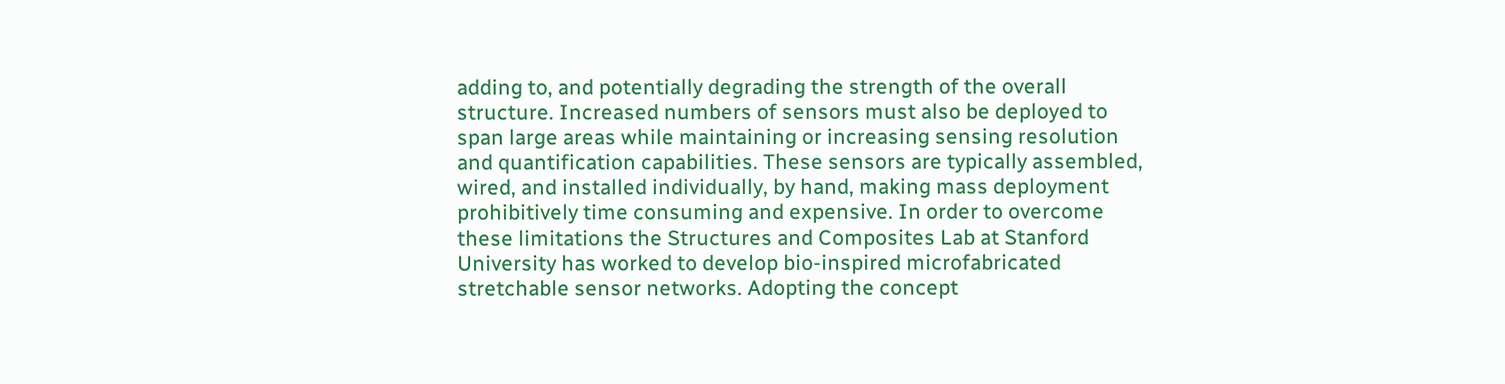adding to, and potentially degrading the strength of the overall structure. Increased numbers of sensors must also be deployed to span large areas while maintaining or increasing sensing resolution and quantification capabilities. These sensors are typically assembled, wired, and installed individually, by hand, making mass deployment prohibitively time consuming and expensive. In order to overcome these limitations the Structures and Composites Lab at Stanford University has worked to develop bio-inspired microfabricated stretchable sensor networks. Adopting the concept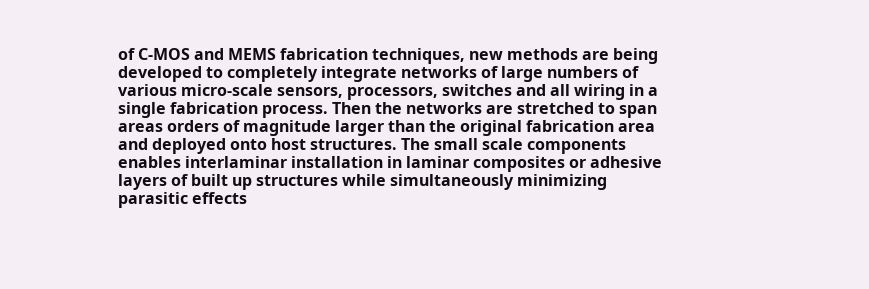of C-MOS and MEMS fabrication techniques, new methods are being developed to completely integrate networks of large numbers of various micro-scale sensors, processors, switches and all wiring in a single fabrication process. Then the networks are stretched to span areas orders of magnitude larger than the original fabrication area and deployed onto host structures. The small scale components enables interlaminar installation in laminar composites or adhesive layers of built up structures while simultaneously minimizing parasitic effects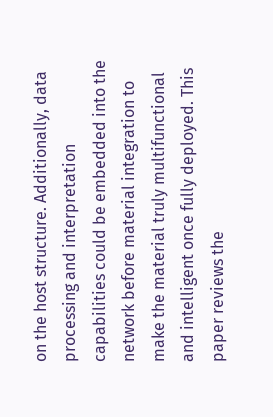on the host structure. Additionally, data processing and interpretation capabilities could be embedded into the network before material integration to make the material truly multifunctional and intelligent once fully deployed. This paper reviews the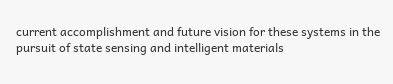current accomplishment and future vision for these systems in the pursuit of state sensing and intelligent materials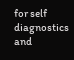for self diagnostics and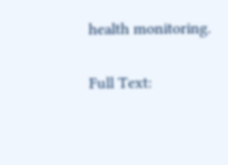health monitoring.

Full Text: